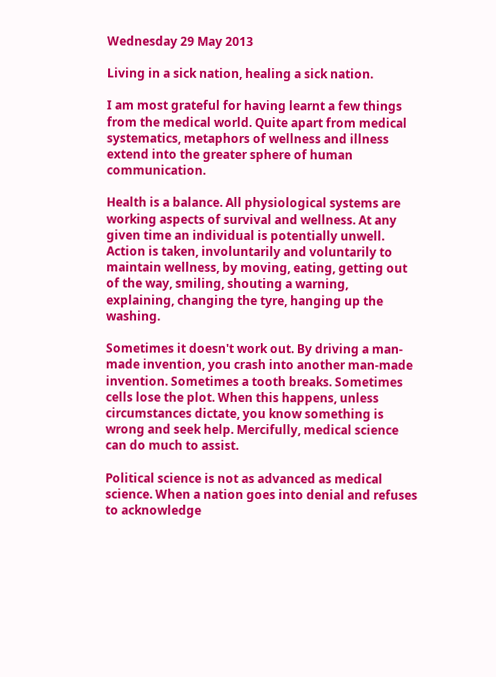Wednesday 29 May 2013

Living in a sick nation, healing a sick nation.

I am most grateful for having learnt a few things from the medical world. Quite apart from medical systematics, metaphors of wellness and illness extend into the greater sphere of human communication.

Health is a balance. All physiological systems are working aspects of survival and wellness. At any given time an individual is potentially unwell. Action is taken, involuntarily and voluntarily to maintain wellness, by moving, eating, getting out of the way, smiling, shouting a warning, explaining, changing the tyre, hanging up the washing.

Sometimes it doesn't work out. By driving a man-made invention, you crash into another man-made invention. Sometimes a tooth breaks. Sometimes cells lose the plot. When this happens, unless circumstances dictate, you know something is wrong and seek help. Mercifully, medical science can do much to assist.

Political science is not as advanced as medical science. When a nation goes into denial and refuses to acknowledge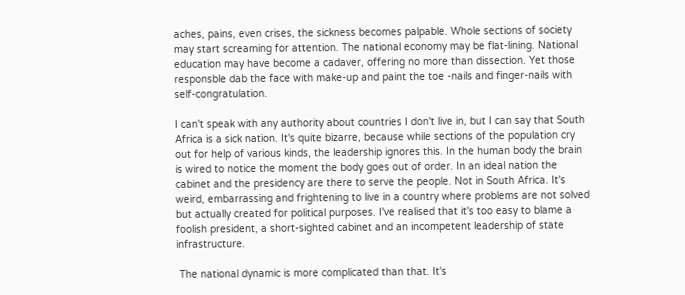aches, pains, even crises, the sickness becomes palpable. Whole sections of society may start screaming for attention. The national economy may be flat-lining. National education may have become a cadaver, offering no more than dissection. Yet those responsble dab the face with make-up and paint the toe -nails and finger-nails with self-congratulation.

I can't speak with any authority about countries I don't live in, but I can say that South Africa is a sick nation. It's quite bizarre, because while sections of the population cry out for help of various kinds, the leadership ignores this. In the human body the brain is wired to notice the moment the body goes out of order. In an ideal nation the cabinet and the presidency are there to serve the people. Not in South Africa. It's weird, embarrassing and frightening to live in a country where problems are not solved but actually created for political purposes. I've realised that it's too easy to blame a foolish president, a short-sighted cabinet and an incompetent leadership of state infrastructure.

 The national dynamic is more complicated than that. It's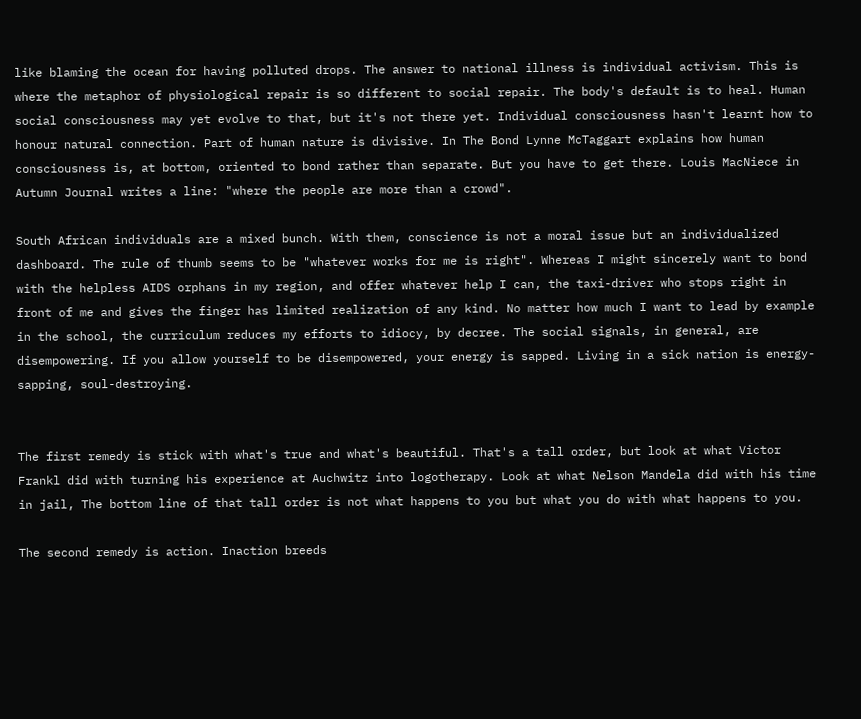like blaming the ocean for having polluted drops. The answer to national illness is individual activism. This is where the metaphor of physiological repair is so different to social repair. The body's default is to heal. Human social consciousness may yet evolve to that, but it's not there yet. Individual consciousness hasn't learnt how to honour natural connection. Part of human nature is divisive. In The Bond Lynne McTaggart explains how human consciousness is, at bottom, oriented to bond rather than separate. But you have to get there. Louis MacNiece in Autumn Journal writes a line: "where the people are more than a crowd".

South African individuals are a mixed bunch. With them, conscience is not a moral issue but an individualized dashboard. The rule of thumb seems to be "whatever works for me is right". Whereas I might sincerely want to bond with the helpless AIDS orphans in my region, and offer whatever help I can, the taxi-driver who stops right in front of me and gives the finger has limited realization of any kind. No matter how much I want to lead by example in the school, the curriculum reduces my efforts to idiocy, by decree. The social signals, in general, are disempowering. If you allow yourself to be disempowered, your energy is sapped. Living in a sick nation is energy-sapping, soul-destroying.


The first remedy is stick with what's true and what's beautiful. That's a tall order, but look at what Victor Frankl did with turning his experience at Auchwitz into logotherapy. Look at what Nelson Mandela did with his time in jail, The bottom line of that tall order is not what happens to you but what you do with what happens to you.

The second remedy is action. Inaction breeds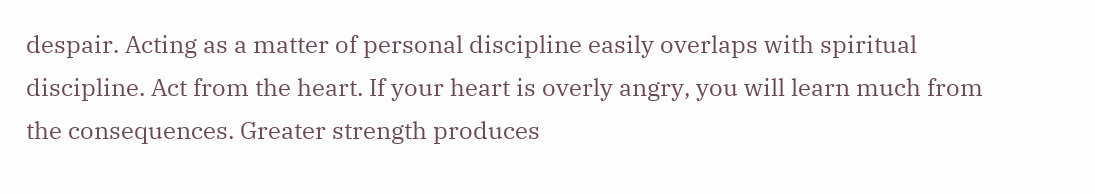despair. Acting as a matter of personal discipline easily overlaps with spiritual discipline. Act from the heart. If your heart is overly angry, you will learn much from the consequences. Greater strength produces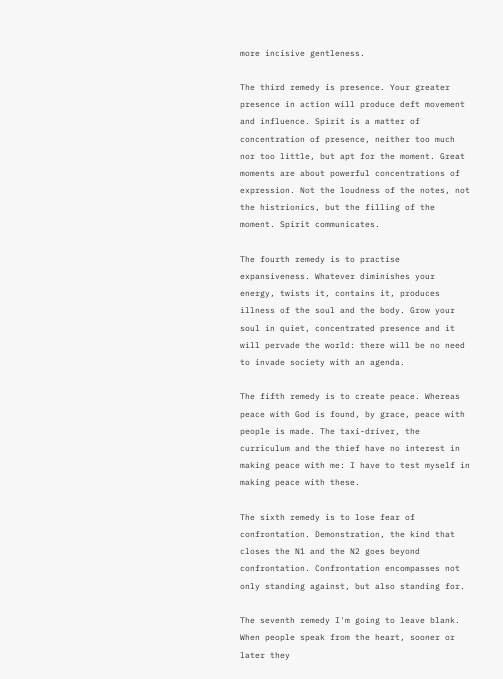more incisive gentleness.

The third remedy is presence. Your greater presence in action will produce deft movement and influence. Spirit is a matter of concentration of presence, neither too much nor too little, but apt for the moment. Great moments are about powerful concentrations of expression. Not the loudness of the notes, not the histrionics, but the filling of the moment. Spirit communicates.

The fourth remedy is to practise expansiveness. Whatever diminishes your energy, twists it, contains it, produces illness of the soul and the body. Grow your soul in quiet, concentrated presence and it will pervade the world: there will be no need to invade society with an agenda.

The fifth remedy is to create peace. Whereas peace with God is found, by grace, peace with people is made. The taxi-driver, the curriculum and the thief have no interest in making peace with me: I have to test myself in making peace with these.

The sixth remedy is to lose fear of confrontation. Demonstration, the kind that closes the N1 and the N2 goes beyond confrontation. Confrontation encompasses not only standing against, but also standing for.

The seventh remedy I'm going to leave blank. When people speak from the heart, sooner or later they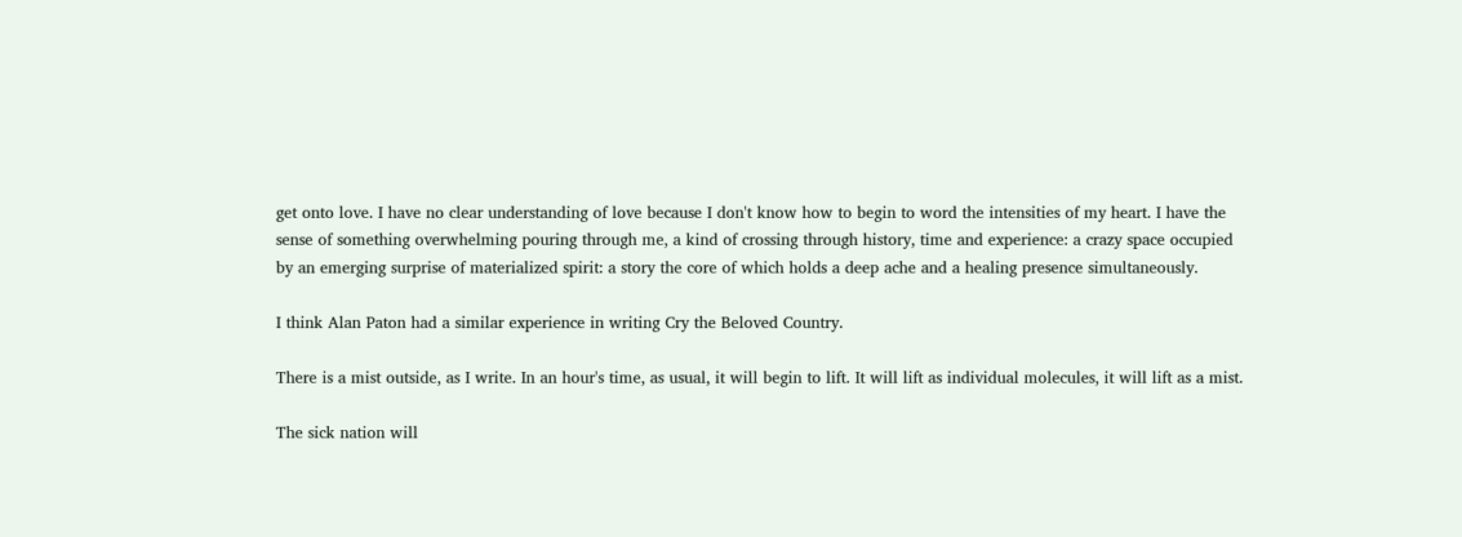get onto love. I have no clear understanding of love because I don't know how to begin to word the intensities of my heart. I have the sense of something overwhelming pouring through me, a kind of crossing through history, time and experience: a crazy space occupied by an emerging surprise of materialized spirit: a story the core of which holds a deep ache and a healing presence simultaneously.

I think Alan Paton had a similar experience in writing Cry the Beloved Country.

There is a mist outside, as I write. In an hour's time, as usual, it will begin to lift. It will lift as individual molecules, it will lift as a mist.

The sick nation will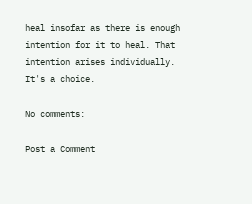heal insofar as there is enough intention for it to heal. That intention arises individually. It's a choice.

No comments:

Post a Comment